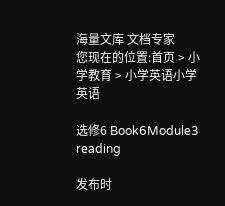海量文库 文档专家
您现在的位置:首页 > 小学教育 > 小学英语小学英语

选修6 Book6Module3 reading

发布时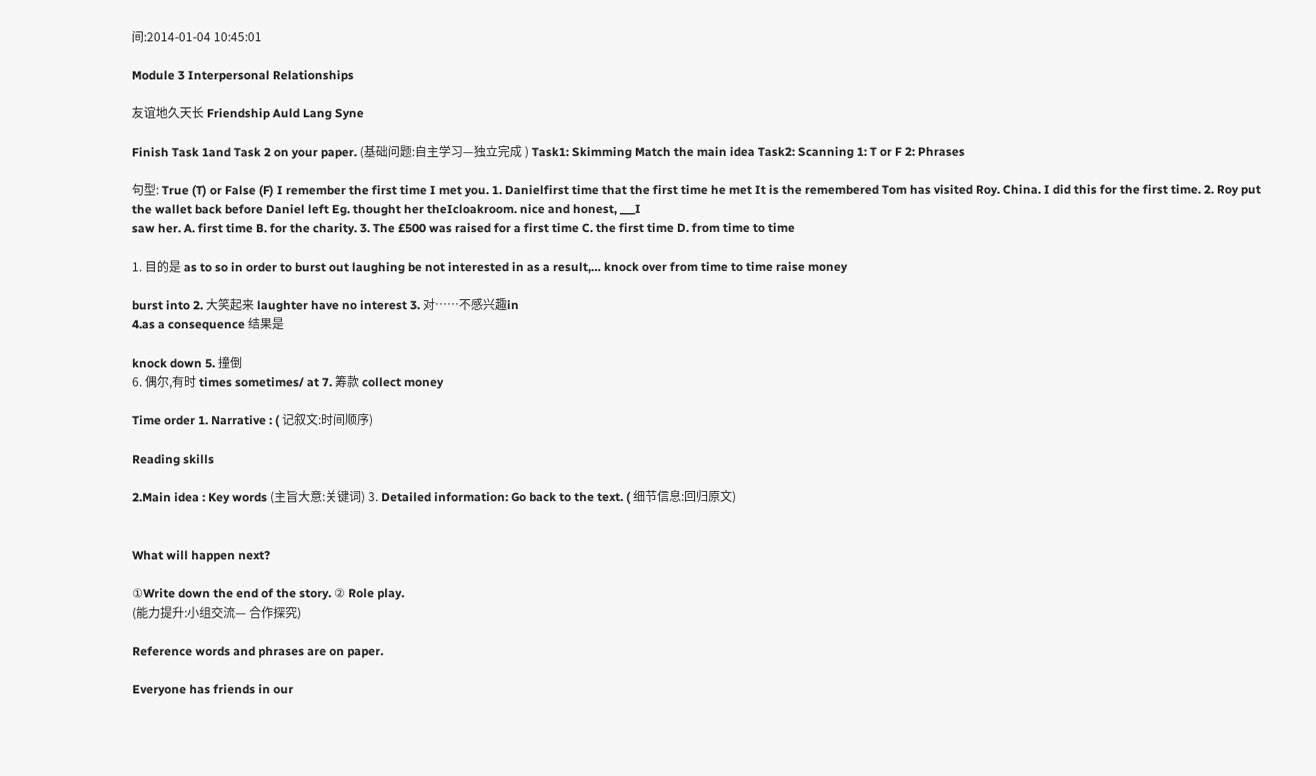间:2014-01-04 10:45:01

Module 3 Interpersonal Relationships

友谊地久天长 Friendship Auld Lang Syne

Finish Task 1and Task 2 on your paper. (基础问题:自主学习—独立完成 ) Task1: Skimming Match the main idea Task2: Scanning 1: T or F 2: Phrases

句型: True (T) or False (F) I remember the first time I met you. 1. Danielfirst time that the first time he met It is the remembered Tom has visited Roy. China. I did this for the first time. 2. Roy put the wallet back before Daniel left Eg. thought her theIcloakroom. nice and honest, ___I
saw her. A. first time B. for the charity. 3. The £500 was raised for a first time C. the first time D. from time to time

1. 目的是 as to so in order to burst out laughing be not interested in as a result,… knock over from time to time raise money

burst into 2. 大笑起来 laughter have no interest 3. 对……不感兴趣in
4.as a consequence 结果是

knock down 5. 撞倒
6. 偶尔,有时 times sometimes/ at 7. 筹款 collect money

Time order 1. Narrative : ( 记叙文:时间顺序)

Reading skills

2.Main idea : Key words (主旨大意:关键词) 3. Detailed information: Go back to the text. ( 细节信息:回归原文)


What will happen next?

①Write down the end of the story. ② Role play.
(能力提升:小组交流— 合作探究)

Reference words and phrases are on paper.

Everyone has friends in our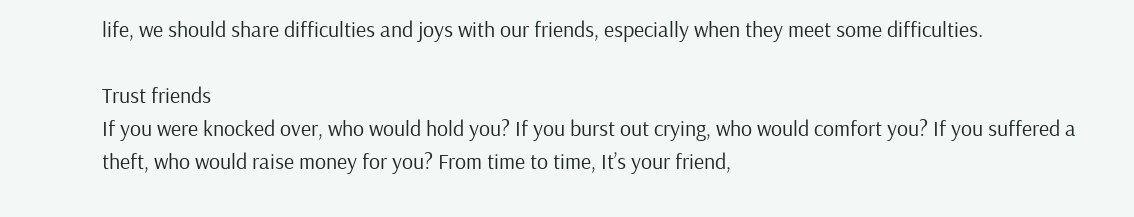life, we should share difficulties and joys with our friends, especially when they meet some difficulties.

Trust friends
If you were knocked over, who would hold you? If you burst out crying, who would comfort you? If you suffered a theft, who would raise money for you? From time to time, It’s your friend,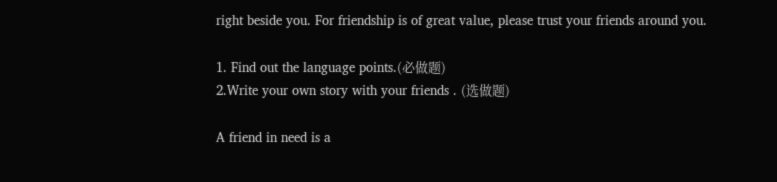right beside you. For friendship is of great value, please trust your friends around you.

1. Find out the language points.(必做题)
2.Write your own story with your friends . (选做题)

A friend in need is a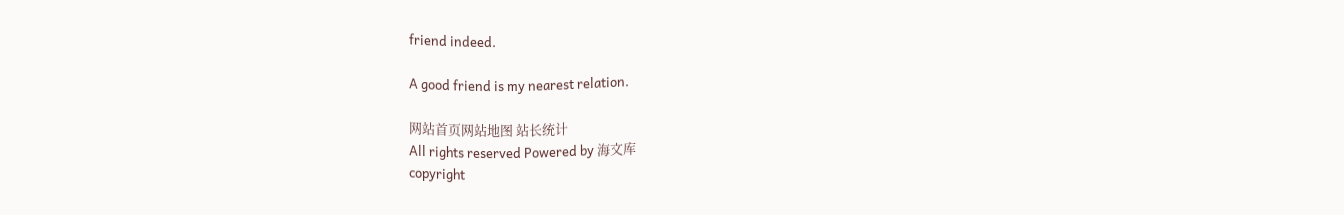friend indeed.

A good friend is my nearest relation.

网站首页网站地图 站长统计
All rights reserved Powered by 海文库
copyright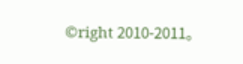©right 2010-2011。